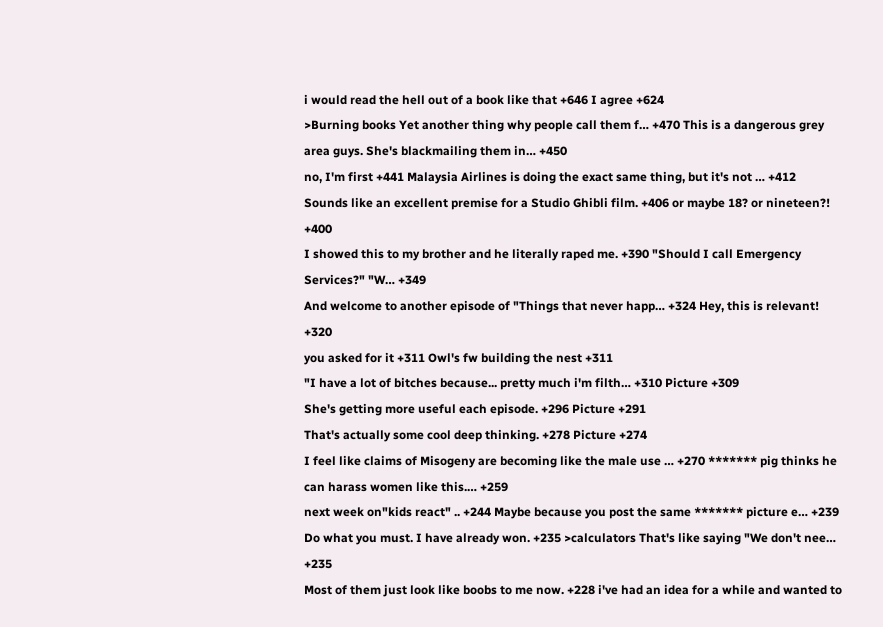i would read the hell out of a book like that +646 I agree +624
>Burning books Yet another thing why people call them f… +470 This is a dangerous grey area guys. She's blackmailing them in… +450
no, I'm first +441 Malaysia Airlines is doing the exact same thing, but it's not … +412
Sounds like an excellent premise for a Studio Ghibli film. +406 or maybe 18? or nineteen?! +400
I showed this to my brother and he literally raped me. +390 "Should I call Emergency Services?" "W… +349
And welcome to another episode of "Things that never happ… +324 Hey, this is relevant! +320
you asked for it +311 Owl's fw building the nest +311
"I have a lot of bitches because... pretty much i'm filth… +310 Picture +309
She's getting more useful each episode. +296 Picture +291
That's actually some cool deep thinking. +278 Picture +274
I feel like claims of Misogeny are becoming like the male use … +270 ******* pig thinks he can harass women like this.… +259
next week on"kids react" .. +244 Maybe because you post the same ******* picture e… +239
Do what you must. I have already won. +235 >calculators That's like saying "We don't nee… +235
Most of them just look like boobs to me now. +228 i've had an idea for a while and wanted to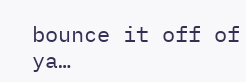bounce it off of ya…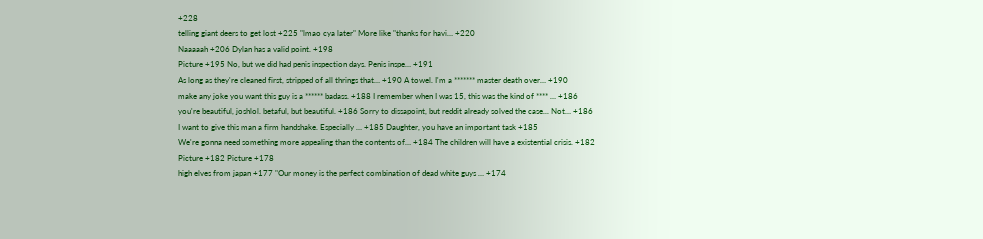+228
telling giant deers to get lost +225 "lmao cya later" More like "thanks for havi… +220
Naaaaah +206 Dylan has a valid point. +198
Picture +195 No, but we did had penis inspection days. Penis inspe… +191
As long as they're cleaned first, stripped of all thrings that… +190 A towel. I'm a ******* master death over… +190
make any joke you want this guy is a ****** badass. +188 I remember when I was 15, this was the kind of **** … +186
you're beautiful, joshlol. betaful, but beautiful. +186 Sorry to dissapoint, but reddit already solved the case... Not… +186
I want to give this man a firm handshake. Especially … +185 Daughter, you have an important task +185
We're gonna need something more appealing than the contents of… +184 The children will have a existential crisis. +182
Picture +182 Picture +178
high elves from japan +177 "Our money is the perfect combination of dead white guys … +174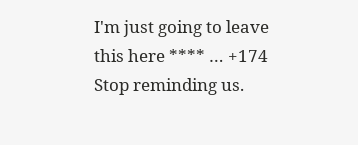I'm just going to leave this here **** … +174 Stop reminding us.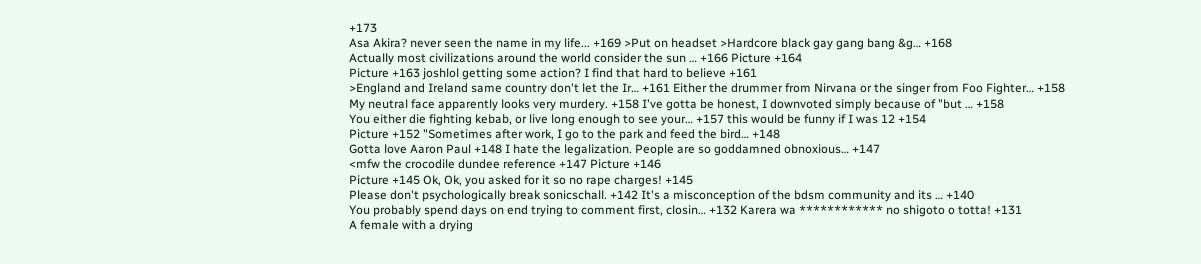+173
Asa Akira? never seen the name in my life... +169 >Put on headset >Hardcore black gay gang bang &g… +168
Actually most civilizations around the world consider the sun … +166 Picture +164
Picture +163 joshlol getting some action? I find that hard to believe +161
>England and Ireland same country don't let the Ir… +161 Either the drummer from Nirvana or the singer from Foo Fighter… +158
My neutral face apparently looks very murdery. +158 I've gotta be honest, I downvoted simply because of "but … +158
You either die fighting kebab, or live long enough to see your… +157 this would be funny if I was 12 +154
Picture +152 "Sometimes after work, I go to the park and feed the bird… +148
Gotta love Aaron Paul +148 I hate the legalization. People are so goddamned obnoxious… +147
<mfw the crocodile dundee reference +147 Picture +146
Picture +145 Ok, Ok, you asked for it so no rape charges! +145
Please don't psychologically break sonicschall. +142 It's a misconception of the bdsm community and its … +140
You probably spend days on end trying to comment first, closin… +132 Karera wa ************ no shigoto o totta! +131
A female with a drying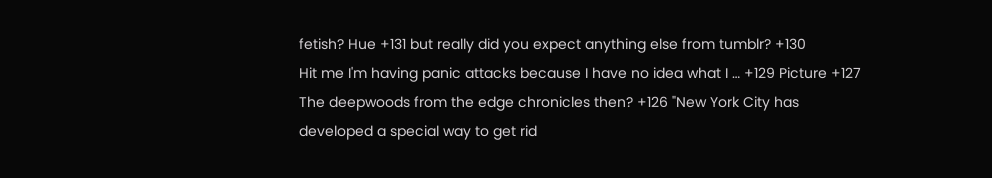fetish? Hue +131 but really did you expect anything else from tumblr? +130
Hit me I'm having panic attacks because I have no idea what I … +129 Picture +127
The deepwoods from the edge chronicles then? +126 "New York City has developed a special way to get rid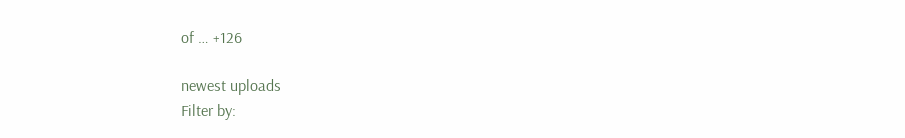of … +126

newest uploads
Filter by: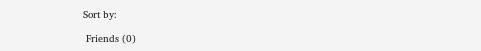Sort by:

 Friends (0)